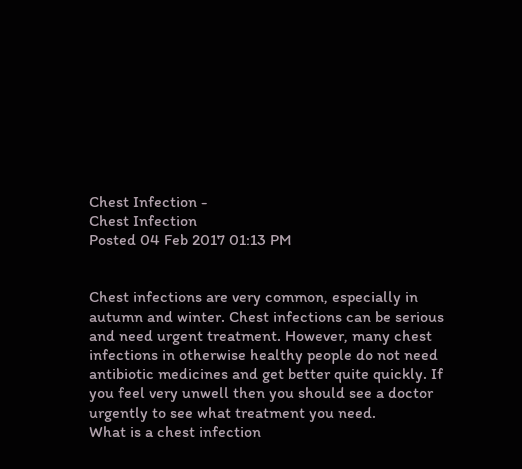Chest Infection -
Chest Infection
Posted 04 Feb 2017 01:13 PM


Chest infections are very common, especially in autumn and winter. Chest infections can be serious and need urgent treatment. However, many chest infections in otherwise healthy people do not need antibiotic medicines and get better quite quickly. If you feel very unwell then you should see a doctor urgently to see what treatment you need.
What is a chest infection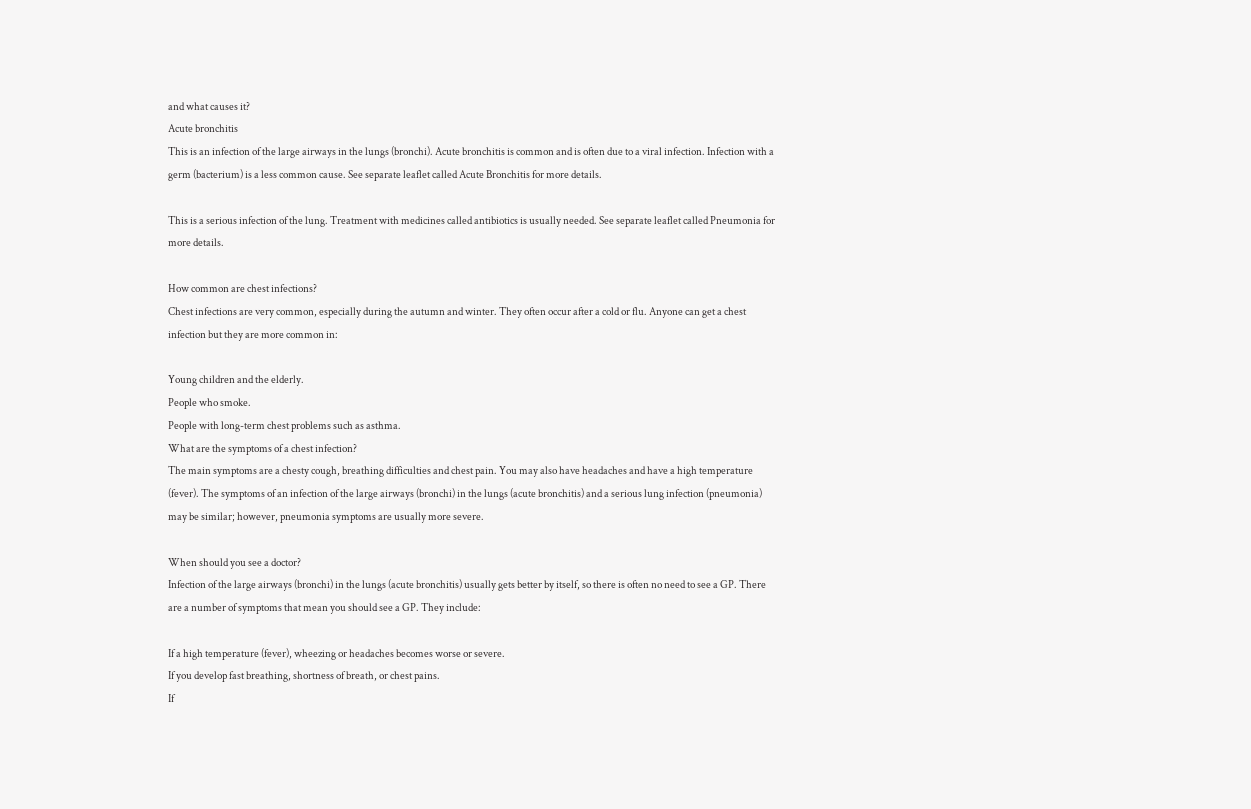and what causes it?
Acute bronchitis
This is an infection of the large airways in the lungs (bronchi). Acute bronchitis is common and is often due to a viral infection. Infection with a germ (bacterium) is a less common cause. See separate leaflet called Acute Bronchitis for more details.

This is a serious infection of the lung. Treatment with medicines called antibiotics is usually needed. See separate leaflet called Pneumonia for more details.

How common are chest infections?
Chest infections are very common, especially during the autumn and winter. They often occur after a cold or flu. Anyone can get a chest infection but they are more common in:

Young children and the elderly.
People who smoke.
People with long-term chest problems such as asthma.
What are the symptoms of a chest infection?
The main symptoms are a chesty cough, breathing difficulties and chest pain. You may also have headaches and have a high temperature (fever). The symptoms of an infection of the large airways (bronchi) in the lungs (acute bronchitis) and a serious lung infection (pneumonia) may be similar; however, pneumonia symptoms are usually more severe.

When should you see a doctor?
Infection of the large airways (bronchi) in the lungs (acute bronchitis) usually gets better by itself, so there is often no need to see a GP. There are a number of symptoms that mean you should see a GP. They include:

If a high temperature (fever), wheezing or headaches becomes worse or severe.
If you develop fast breathing, shortness of breath, or chest pains.
If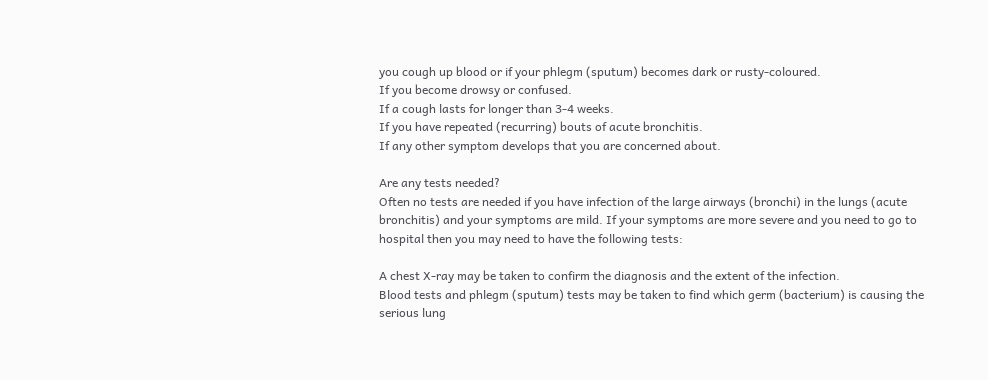you cough up blood or if your phlegm (sputum) becomes dark or rusty-coloured.
If you become drowsy or confused.
If a cough lasts for longer than 3-4 weeks.
If you have repeated (recurring) bouts of acute bronchitis.
If any other symptom develops that you are concerned about.

Are any tests needed?
Often no tests are needed if you have infection of the large airways (bronchi) in the lungs (acute bronchitis) and your symptoms are mild. If your symptoms are more severe and you need to go to hospital then you may need to have the following tests:

A chest X-ray may be taken to confirm the diagnosis and the extent of the infection.
Blood tests and phlegm (sputum) tests may be taken to find which germ (bacterium) is causing the serious lung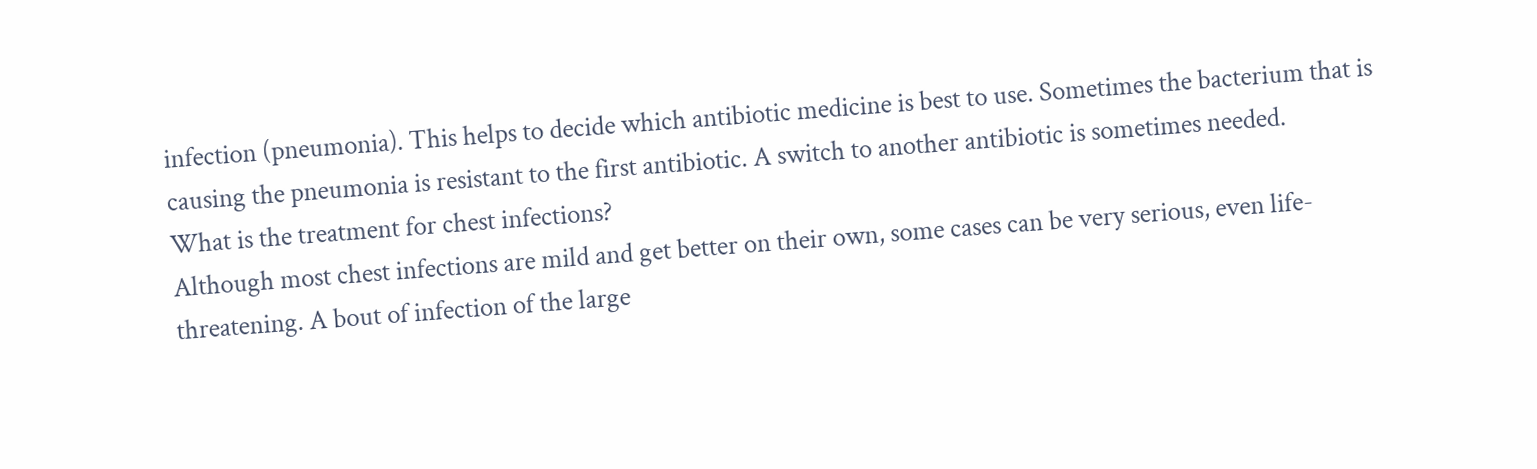infection (pneumonia). This helps to decide which antibiotic medicine is best to use. Sometimes the bacterium that is causing the pneumonia is resistant to the first antibiotic. A switch to another antibiotic is sometimes needed.
What is the treatment for chest infections?
Although most chest infections are mild and get better on their own, some cases can be very serious, even life-threatening. A bout of infection of the large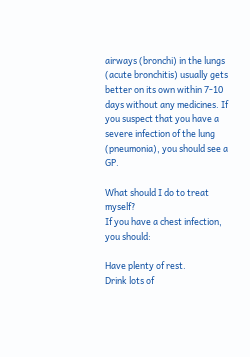airways (bronchi) in the lungs (acute bronchitis) usually gets better on its own within 7-10 days without any medicines. If you suspect that you have a severe infection of the lung (pneumonia), you should see a GP.

What should I do to treat myself?
If you have a chest infection, you should:

Have plenty of rest.
Drink lots of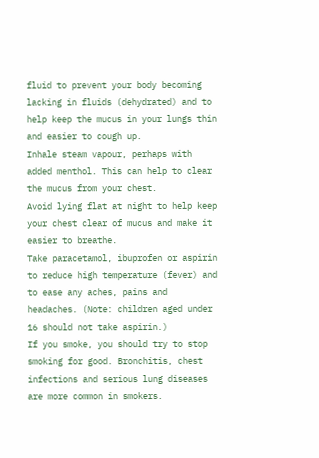fluid to prevent your body becoming lacking in fluids (dehydrated) and to help keep the mucus in your lungs thin and easier to cough up.
Inhale steam vapour, perhaps with added menthol. This can help to clear the mucus from your chest.
Avoid lying flat at night to help keep your chest clear of mucus and make it easier to breathe.
Take paracetamol, ibuprofen or aspirin to reduce high temperature (fever) and to ease any aches, pains and headaches. (Note: children aged under 16 should not take aspirin.)
If you smoke, you should try to stop smoking for good. Bronchitis, chest infections and serious lung diseases are more common in smokers.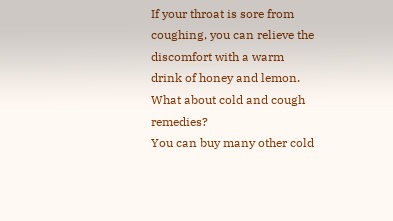If your throat is sore from coughing, you can relieve the discomfort with a warm drink of honey and lemon.
What about cold and cough remedies?
You can buy many other cold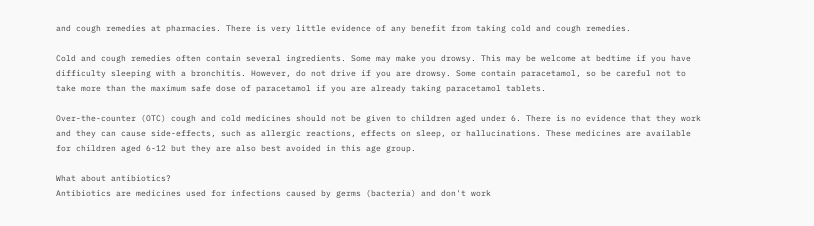and cough remedies at pharmacies. There is very little evidence of any benefit from taking cold and cough remedies.

Cold and cough remedies often contain several ingredients. Some may make you drowsy. This may be welcome at bedtime if you have difficulty sleeping with a bronchitis. However, do not drive if you are drowsy. Some contain paracetamol, so be careful not to take more than the maximum safe dose of paracetamol if you are already taking paracetamol tablets.

Over-the-counter (OTC) cough and cold medicines should not be given to children aged under 6. There is no evidence that they work and they can cause side-effects, such as allergic reactions, effects on sleep, or hallucinations. These medicines are available for children aged 6-12 but they are also best avoided in this age group.

What about antibiotics?
Antibiotics are medicines used for infections caused by germs (bacteria) and don't work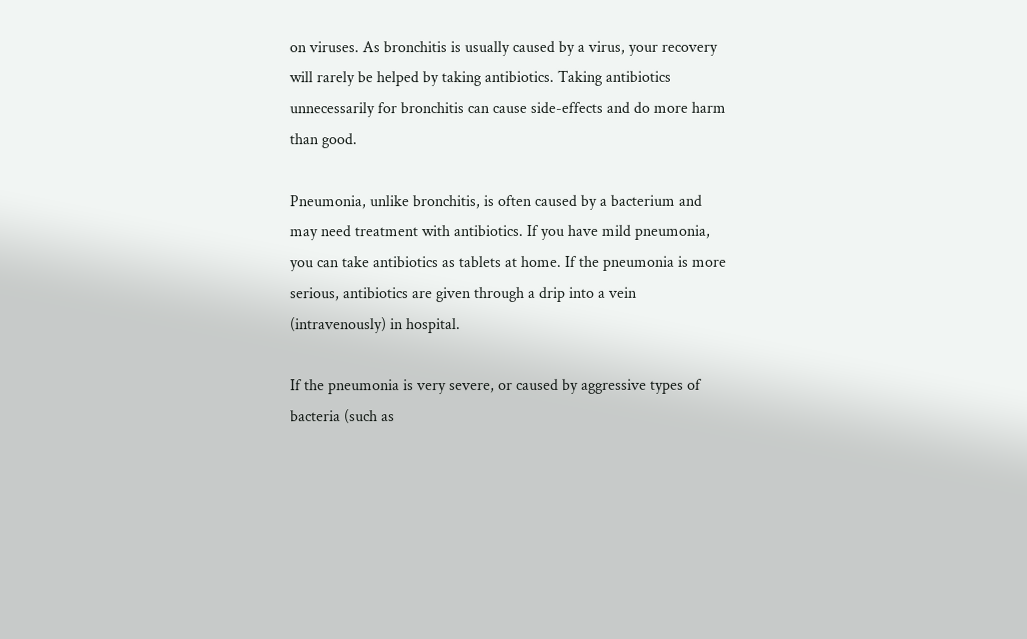on viruses. As bronchitis is usually caused by a virus, your recovery will rarely be helped by taking antibiotics. Taking antibiotics unnecessarily for bronchitis can cause side-effects and do more harm than good.

Pneumonia, unlike bronchitis, is often caused by a bacterium and may need treatment with antibiotics. If you have mild pneumonia, you can take antibiotics as tablets at home. If the pneumonia is more serious, antibiotics are given through a drip into a vein (intravenously) in hospital.

If the pneumonia is very severe, or caused by aggressive types of bacteria (such as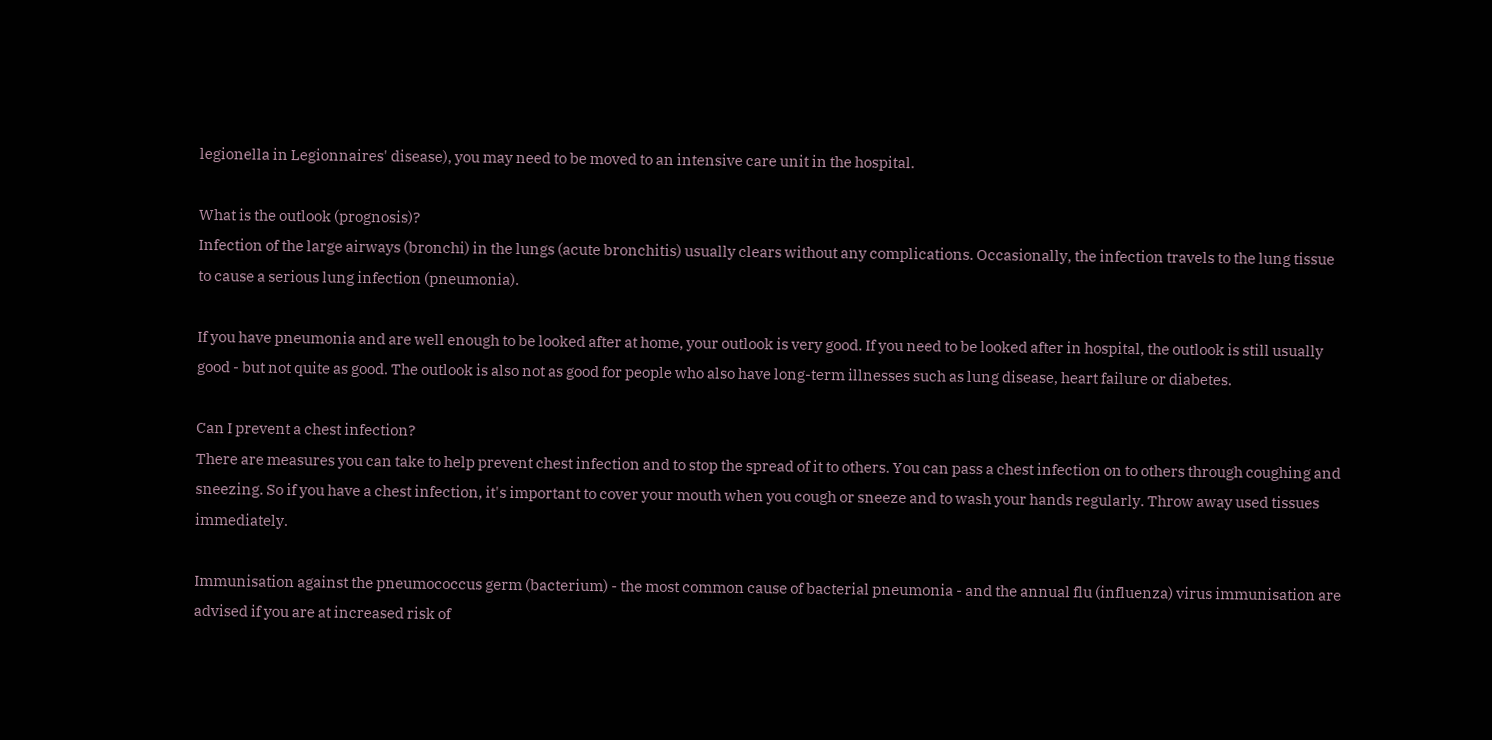legionella in Legionnaires' disease), you may need to be moved to an intensive care unit in the hospital.

What is the outlook (prognosis)?
Infection of the large airways (bronchi) in the lungs (acute bronchitis) usually clears without any complications. Occasionally, the infection travels to the lung tissue to cause a serious lung infection (pneumonia).

If you have pneumonia and are well enough to be looked after at home, your outlook is very good. If you need to be looked after in hospital, the outlook is still usually good - but not quite as good. The outlook is also not as good for people who also have long-term illnesses such as lung disease, heart failure or diabetes.

Can I prevent a chest infection?
There are measures you can take to help prevent chest infection and to stop the spread of it to others. You can pass a chest infection on to others through coughing and sneezing. So if you have a chest infection, it's important to cover your mouth when you cough or sneeze and to wash your hands regularly. Throw away used tissues immediately.

Immunisation against the pneumococcus germ (bacterium) - the most common cause of bacterial pneumonia - and the annual flu (influenza) virus immunisation are advised if you are at increased risk of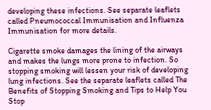developing these infections. See separate leaflets called Pneumococcal Immunisation and Influenza Immunisation for more details.

Cigarette smoke damages the lining of the airways and makes the lungs more prone to infection. So stopping smoking will lessen your risk of developing lung infections. See the separate leaflets called The Benefits of Stopping Smoking and Tips to Help You Stop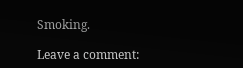Smoking.

Leave a comment: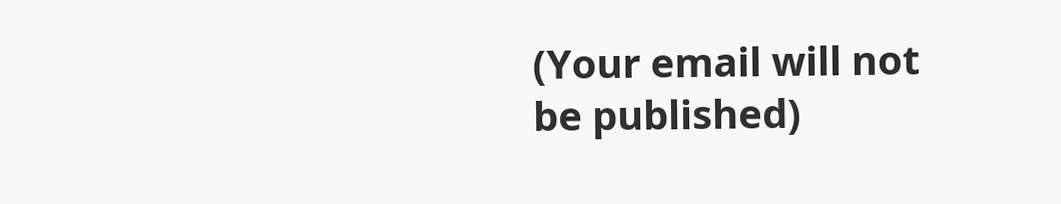(Your email will not be published)